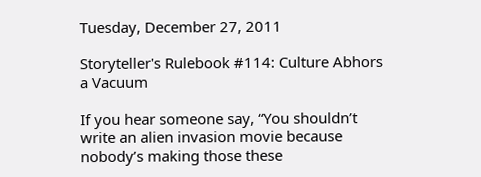Tuesday, December 27, 2011

Storyteller's Rulebook #114: Culture Abhors a Vacuum

If you hear someone say, “You shouldn’t write an alien invasion movie because nobody’s making those these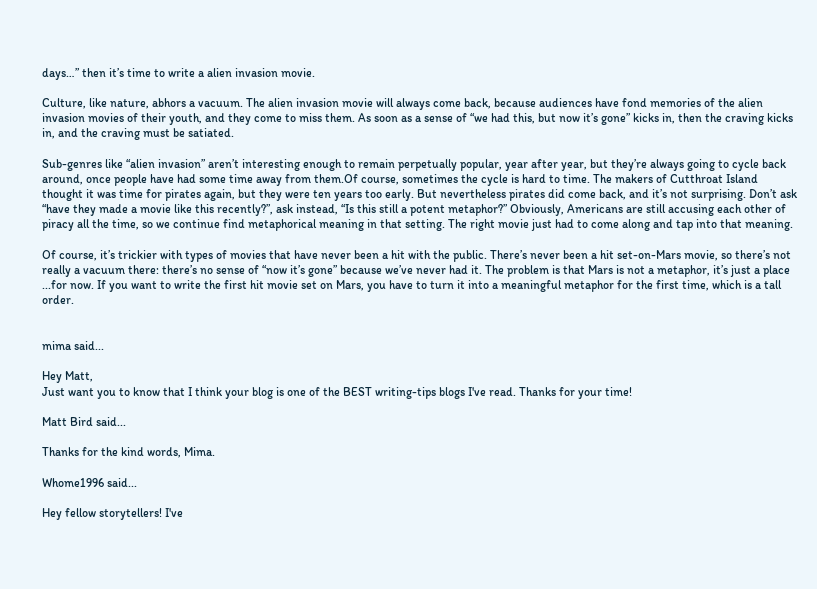days…” then it’s time to write a alien invasion movie.

Culture, like nature, abhors a vacuum. The alien invasion movie will always come back, because audiences have fond memories of the alien invasion movies of their youth, and they come to miss them. As soon as a sense of “we had this, but now it’s gone” kicks in, then the craving kicks in, and the craving must be satiated.

Sub-genres like “alien invasion” aren’t interesting enough to remain perpetually popular, year after year, but they’re always going to cycle back around, once people have had some time away from them.Of course, sometimes the cycle is hard to time. The makers of Cutthroat Island thought it was time for pirates again, but they were ten years too early. But nevertheless pirates did come back, and it’s not surprising. Don’t ask “have they made a movie like this recently?”, ask instead, “Is this still a potent metaphor?” Obviously, Americans are still accusing each other of piracy all the time, so we continue find metaphorical meaning in that setting. The right movie just had to come along and tap into that meaning.

Of course, it’s trickier with types of movies that have never been a hit with the public. There’s never been a hit set-on-Mars movie, so there’s not really a vacuum there: there’s no sense of “now it’s gone” because we’ve never had it. The problem is that Mars is not a metaphor, it’s just a place ...for now. If you want to write the first hit movie set on Mars, you have to turn it into a meaningful metaphor for the first time, which is a tall order.


mima said...

Hey Matt,
Just want you to know that I think your blog is one of the BEST writing-tips blogs I've read. Thanks for your time!

Matt Bird said...

Thanks for the kind words, Mima.

Whome1996 said...

Hey fellow storytellers! I've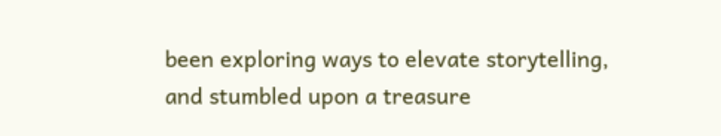been exploring ways to elevate storytelling, and stumbled upon a treasure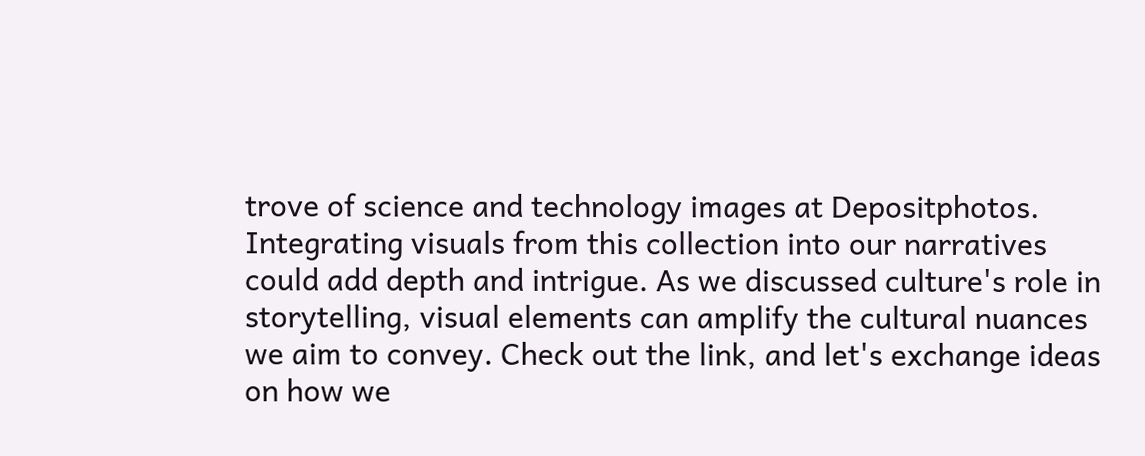trove of science and technology images at Depositphotos. Integrating visuals from this collection into our narratives could add depth and intrigue. As we discussed culture's role in storytelling, visual elements can amplify the cultural nuances we aim to convey. Check out the link, and let's exchange ideas on how we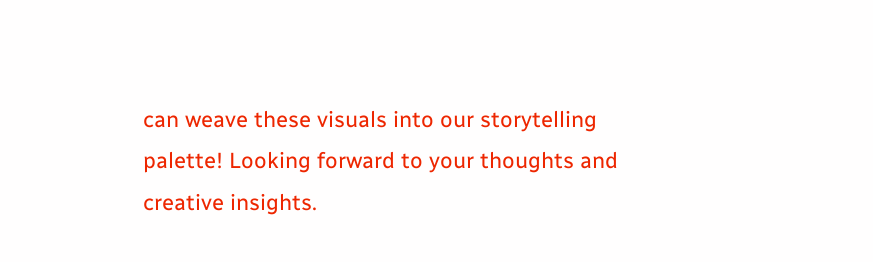can weave these visuals into our storytelling palette! Looking forward to your thoughts and creative insights.